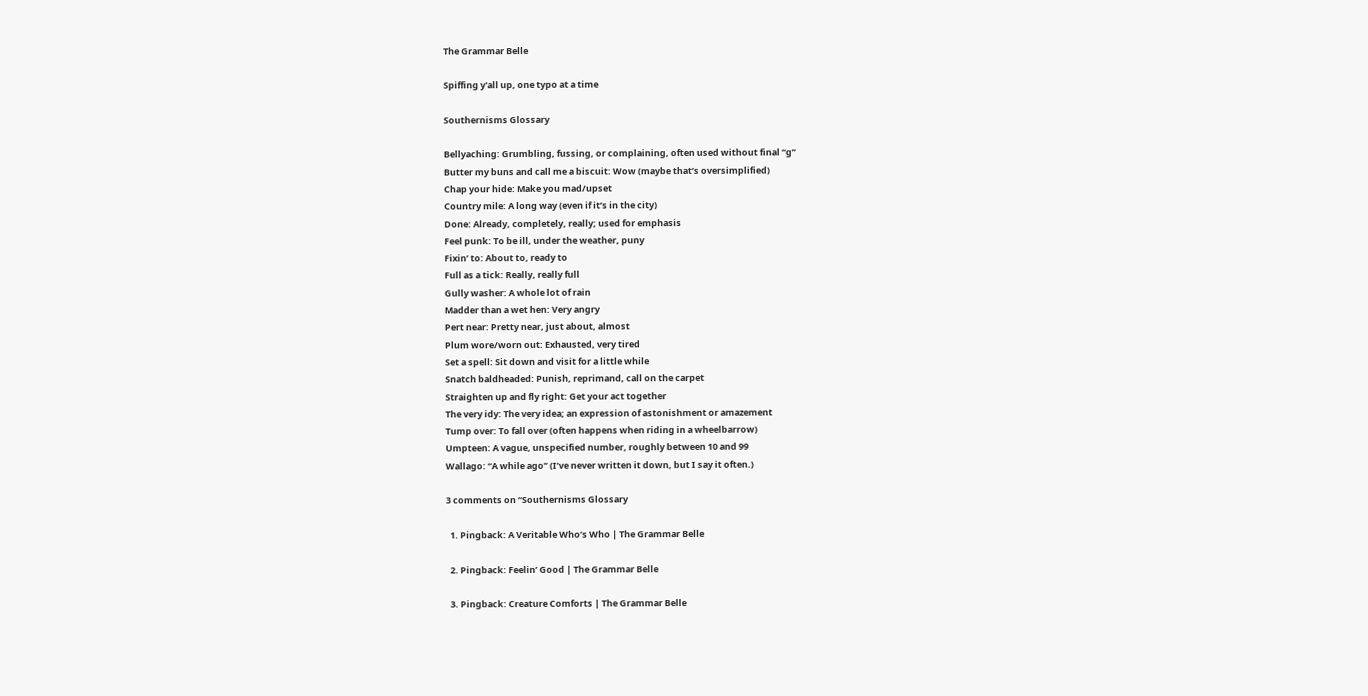The Grammar Belle

Spiffing y'all up, one typo at a time

Southernisms Glossary

Bellyaching: Grumbling, fussing, or complaining, often used without final “g”
Butter my buns and call me a biscuit: Wow (maybe that’s oversimplified)
Chap your hide: Make you mad/upset
Country mile: A long way (even if it’s in the city)
Done: Already, completely, really; used for emphasis
Feel punk: To be ill, under the weather, puny
Fixin’ to: About to, ready to
Full as a tick: Really, really full
Gully washer: A whole lot of rain
Madder than a wet hen: Very angry
Pert near: Pretty near, just about, almost
Plum wore/worn out: Exhausted, very tired
Set a spell: Sit down and visit for a little while
Snatch baldheaded: Punish, reprimand, call on the carpet
Straighten up and fly right: Get your act together
The very idy: The very idea; an expression of astonishment or amazement
Tump over: To fall over (often happens when riding in a wheelbarrow)
Umpteen: A vague, unspecified number, roughly between 10 and 99
Wallago: “A while ago” (I’ve never written it down, but I say it often.)

3 comments on “Southernisms Glossary

  1. Pingback: A Veritable Who’s Who | The Grammar Belle

  2. Pingback: Feelin’ Good | The Grammar Belle

  3. Pingback: Creature Comforts | The Grammar Belle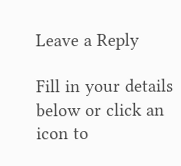Leave a Reply

Fill in your details below or click an icon to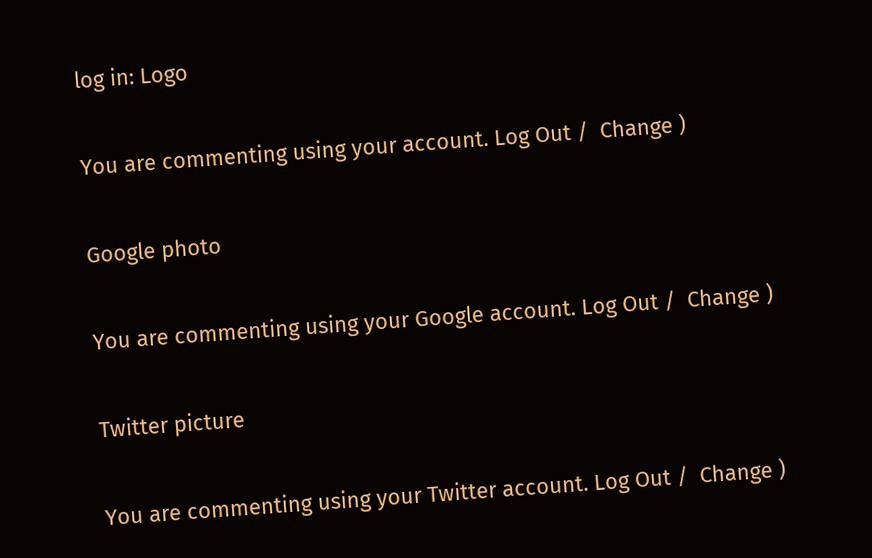log in: Logo

You are commenting using your account. Log Out /  Change )

Google photo

You are commenting using your Google account. Log Out /  Change )

Twitter picture

You are commenting using your Twitter account. Log Out /  Change )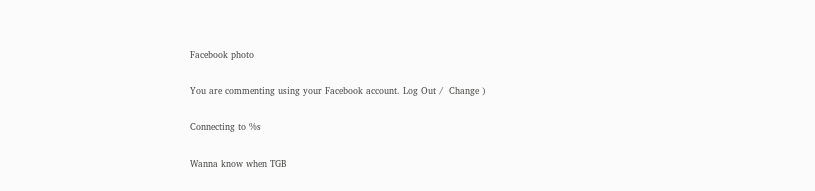Facebook photo

You are commenting using your Facebook account. Log Out /  Change )

Connecting to %s

Wanna know when TGB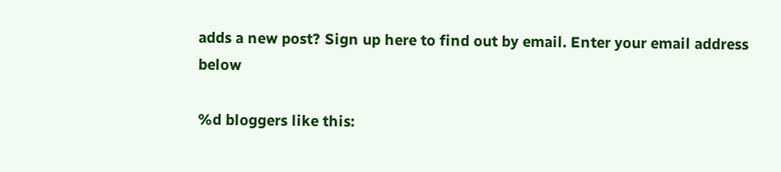adds a new post? Sign up here to find out by email. Enter your email address below

%d bloggers like this: